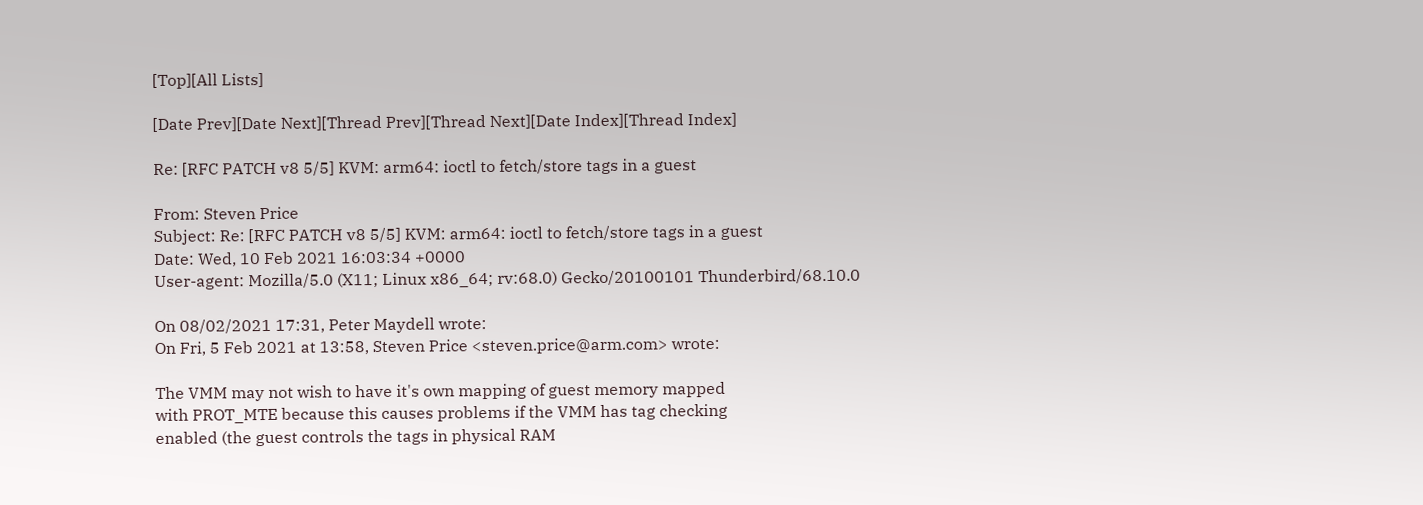[Top][All Lists]

[Date Prev][Date Next][Thread Prev][Thread Next][Date Index][Thread Index]

Re: [RFC PATCH v8 5/5] KVM: arm64: ioctl to fetch/store tags in a guest

From: Steven Price
Subject: Re: [RFC PATCH v8 5/5] KVM: arm64: ioctl to fetch/store tags in a guest
Date: Wed, 10 Feb 2021 16:03:34 +0000
User-agent: Mozilla/5.0 (X11; Linux x86_64; rv:68.0) Gecko/20100101 Thunderbird/68.10.0

On 08/02/2021 17:31, Peter Maydell wrote:
On Fri, 5 Feb 2021 at 13:58, Steven Price <steven.price@arm.com> wrote:

The VMM may not wish to have it's own mapping of guest memory mapped
with PROT_MTE because this causes problems if the VMM has tag checking
enabled (the guest controls the tags in physical RAM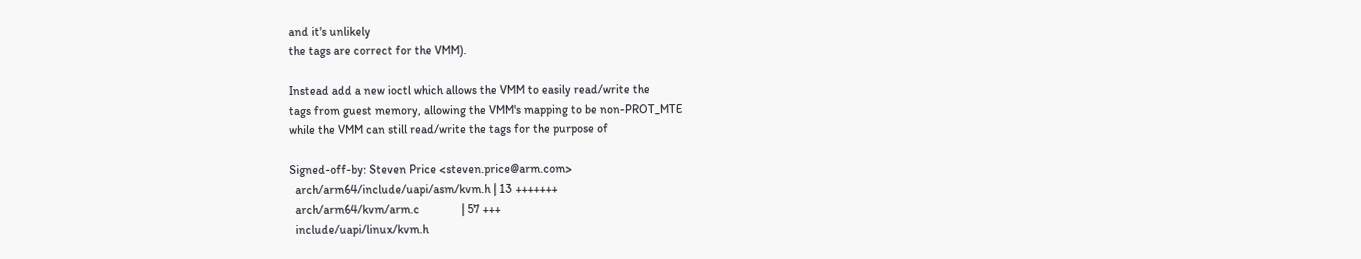and it's unlikely
the tags are correct for the VMM).

Instead add a new ioctl which allows the VMM to easily read/write the
tags from guest memory, allowing the VMM's mapping to be non-PROT_MTE
while the VMM can still read/write the tags for the purpose of

Signed-off-by: Steven Price <steven.price@arm.com>
  arch/arm64/include/uapi/asm/kvm.h | 13 +++++++
  arch/arm64/kvm/arm.c              | 57 +++
  include/uapi/linux/kvm.h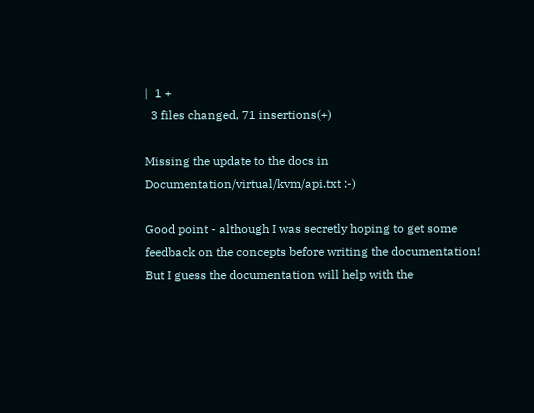|  1 +
  3 files changed, 71 insertions(+)

Missing the update to the docs in Documentation/virtual/kvm/api.txt :-)

Good point - although I was secretly hoping to get some feedback on the concepts before writing the documentation! But I guess the documentation will help with the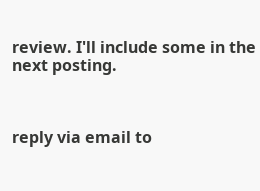review. I'll include some in the next posting.



reply via email to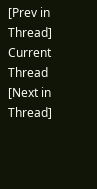[Prev in Thread] Current Thread [Next in Thread]